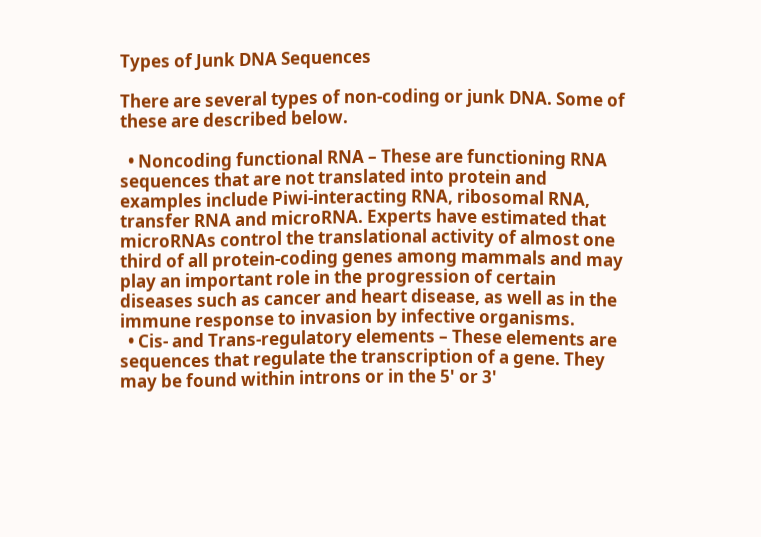Types of Junk DNA Sequences

There are several types of non-coding or junk DNA. Some of these are described below.

  • Noncoding functional RNA – These are functioning RNA sequences that are not translated into protein and examples include Piwi-interacting RNA, ribosomal RNA, transfer RNA and microRNA. Experts have estimated that microRNAs control the translational activity of almost one third of all protein-coding genes among mammals and may play an important role in the progression of certain diseases such as cancer and heart disease, as well as in the immune response to invasion by infective organisms.
  • Cis- and Trans-regulatory elements – These elements are sequences that regulate the transcription of a gene. They may be found within introns or in the 5' or 3'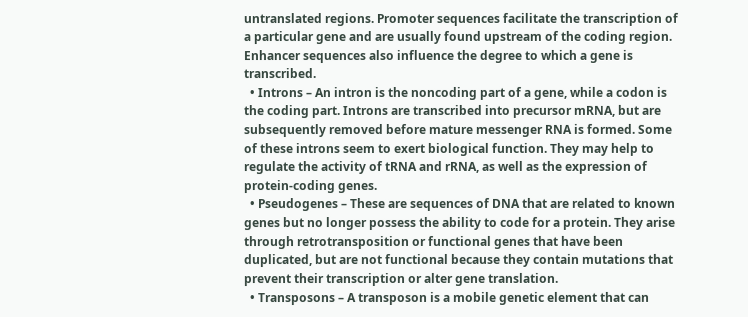untranslated regions. Promoter sequences facilitate the transcription of a particular gene and are usually found upstream of the coding region. Enhancer sequences also influence the degree to which a gene is transcribed.
  • Introns – An intron is the noncoding part of a gene, while a codon is the coding part. Introns are transcribed into precursor mRNA, but are subsequently removed before mature messenger RNA is formed. Some of these introns seem to exert biological function. They may help to regulate the activity of tRNA and rRNA, as well as the expression of protein-coding genes.
  • Pseudogenes – These are sequences of DNA that are related to known genes but no longer possess the ability to code for a protein. They arise through retrotransposition or functional genes that have been duplicated, but are not functional because they contain mutations that prevent their transcription or alter gene translation.
  • Transposons – A transposon is a mobile genetic element that can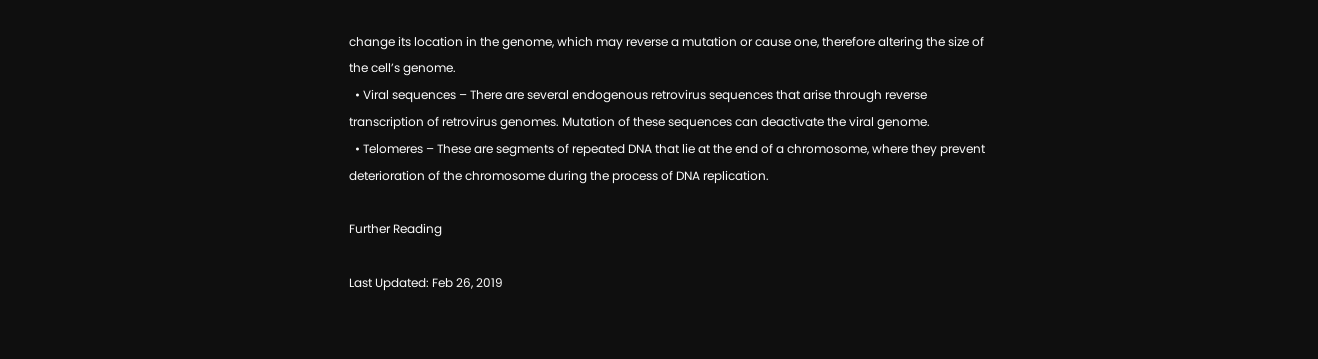change its location in the genome, which may reverse a mutation or cause one, therefore altering the size of the cell’s genome.
  • Viral sequences – There are several endogenous retrovirus sequences that arise through reverse transcription of retrovirus genomes. Mutation of these sequences can deactivate the viral genome.
  • Telomeres – These are segments of repeated DNA that lie at the end of a chromosome, where they prevent deterioration of the chromosome during the process of DNA replication.

Further Reading

Last Updated: Feb 26, 2019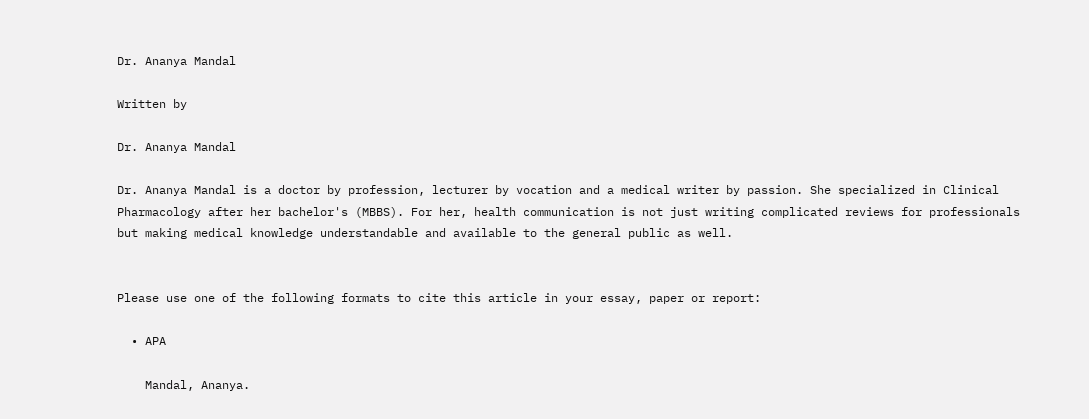Dr. Ananya Mandal

Written by

Dr. Ananya Mandal

Dr. Ananya Mandal is a doctor by profession, lecturer by vocation and a medical writer by passion. She specialized in Clinical Pharmacology after her bachelor's (MBBS). For her, health communication is not just writing complicated reviews for professionals but making medical knowledge understandable and available to the general public as well.


Please use one of the following formats to cite this article in your essay, paper or report:

  • APA

    Mandal, Ananya.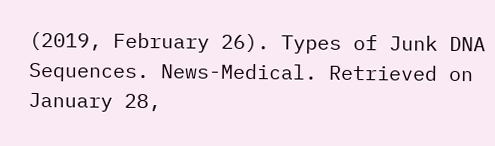(2019, February 26). Types of Junk DNA Sequences. News-Medical. Retrieved on January 28,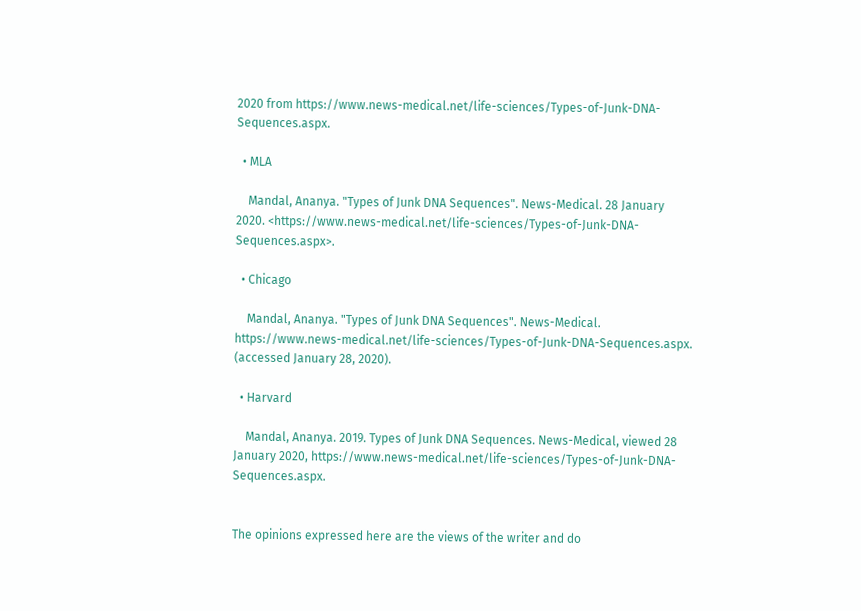2020 from https://www.news-medical.net/life-sciences/Types-of-Junk-DNA-Sequences.aspx.

  • MLA

    Mandal, Ananya. "Types of Junk DNA Sequences". News-Medical. 28 January 2020. <https://www.news-medical.net/life-sciences/Types-of-Junk-DNA-Sequences.aspx>.

  • Chicago

    Mandal, Ananya. "Types of Junk DNA Sequences". News-Medical. https://www.news-medical.net/life-sciences/Types-of-Junk-DNA-Sequences.aspx. (accessed January 28, 2020).

  • Harvard

    Mandal, Ananya. 2019. Types of Junk DNA Sequences. News-Medical, viewed 28 January 2020, https://www.news-medical.net/life-sciences/Types-of-Junk-DNA-Sequences.aspx.


The opinions expressed here are the views of the writer and do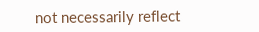not necessarily reflect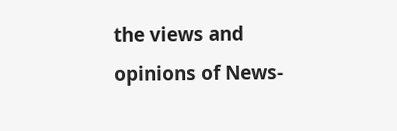the views and opinions of News-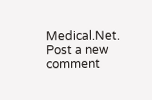Medical.Net.
Post a new comment